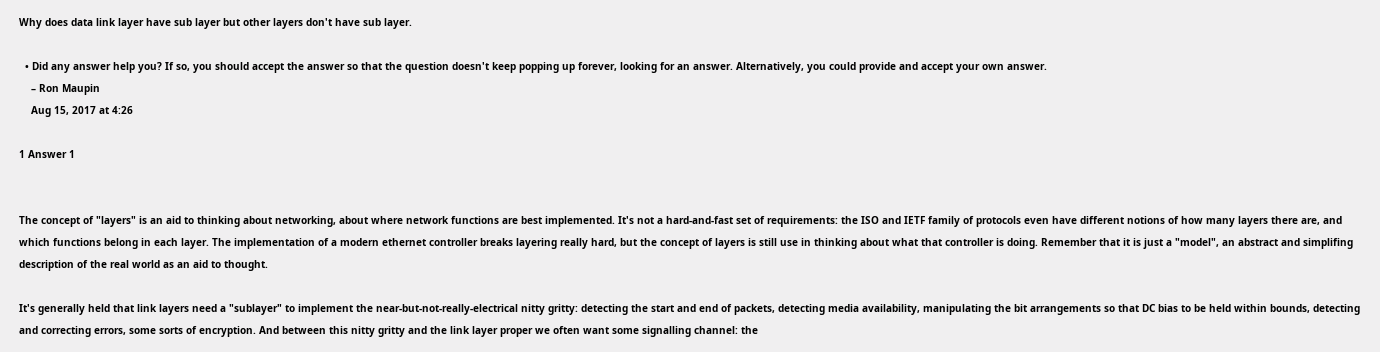Why does data link layer have sub layer but other layers don't have sub layer.

  • Did any answer help you? If so, you should accept the answer so that the question doesn't keep popping up forever, looking for an answer. Alternatively, you could provide and accept your own answer.
    – Ron Maupin
    Aug 15, 2017 at 4:26

1 Answer 1


The concept of "layers" is an aid to thinking about networking, about where network functions are best implemented. It's not a hard-and-fast set of requirements: the ISO and IETF family of protocols even have different notions of how many layers there are, and which functions belong in each layer. The implementation of a modern ethernet controller breaks layering really hard, but the concept of layers is still use in thinking about what that controller is doing. Remember that it is just a "model", an abstract and simplifing description of the real world as an aid to thought.

It's generally held that link layers need a "sublayer" to implement the near-but-not-really-electrical nitty gritty: detecting the start and end of packets, detecting media availability, manipulating the bit arrangements so that DC bias to be held within bounds, detecting and correcting errors, some sorts of encryption. And between this nitty gritty and the link layer proper we often want some signalling channel: the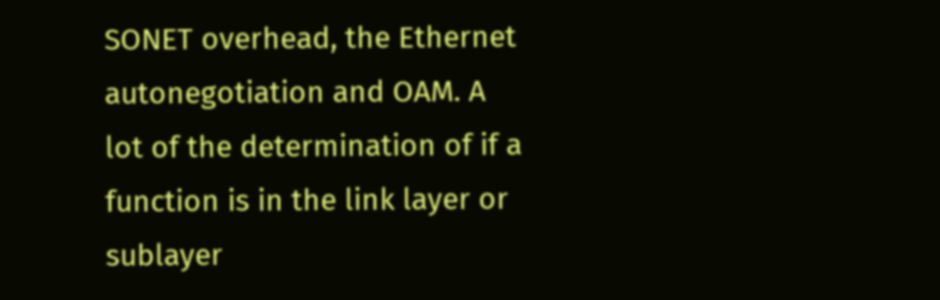SONET overhead, the Ethernet autonegotiation and OAM. A lot of the determination of if a function is in the link layer or sublayer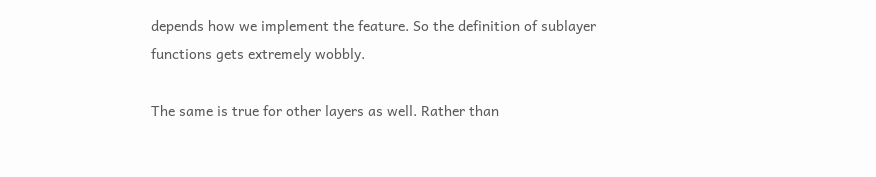depends how we implement the feature. So the definition of sublayer functions gets extremely wobbly.

The same is true for other layers as well. Rather than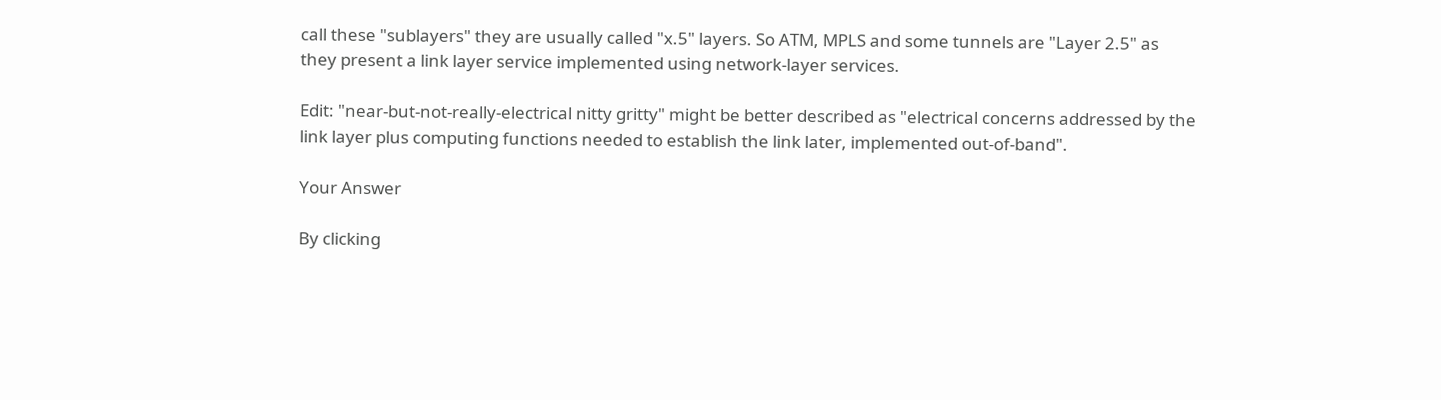call these "sublayers" they are usually called "x.5" layers. So ATM, MPLS and some tunnels are "Layer 2.5" as they present a link layer service implemented using network-layer services.

Edit: "near-but-not-really-electrical nitty gritty" might be better described as "electrical concerns addressed by the link layer plus computing functions needed to establish the link later, implemented out-of-band".

Your Answer

By clicking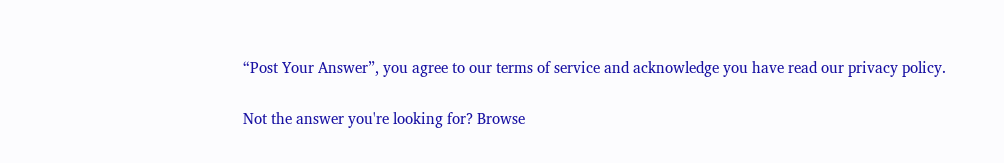“Post Your Answer”, you agree to our terms of service and acknowledge you have read our privacy policy.

Not the answer you're looking for? Browse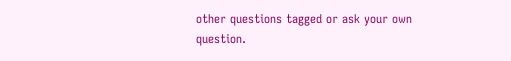other questions tagged or ask your own question.